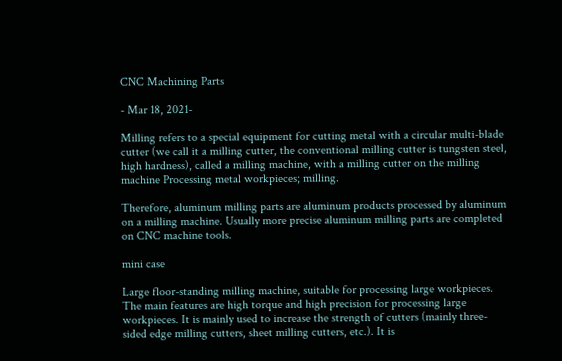CNC Machining Parts

- Mar 18, 2021-

Milling refers to a special equipment for cutting metal with a circular multi-blade cutter (we call it a milling cutter, the conventional milling cutter is tungsten steel, high hardness), called a milling machine, with a milling cutter on the milling machine Processing metal workpieces; milling.

Therefore, aluminum milling parts are aluminum products processed by aluminum on a milling machine. Usually more precise aluminum milling parts are completed on CNC machine tools.

mini case

Large floor-standing milling machine, suitable for processing large workpieces. The main features are high torque and high precision for processing large workpieces. It is mainly used to increase the strength of cutters (mainly three-sided edge milling cutters, sheet milling cutters, etc.). It is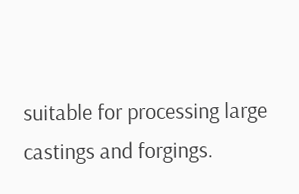suitable for processing large castings and forgings.